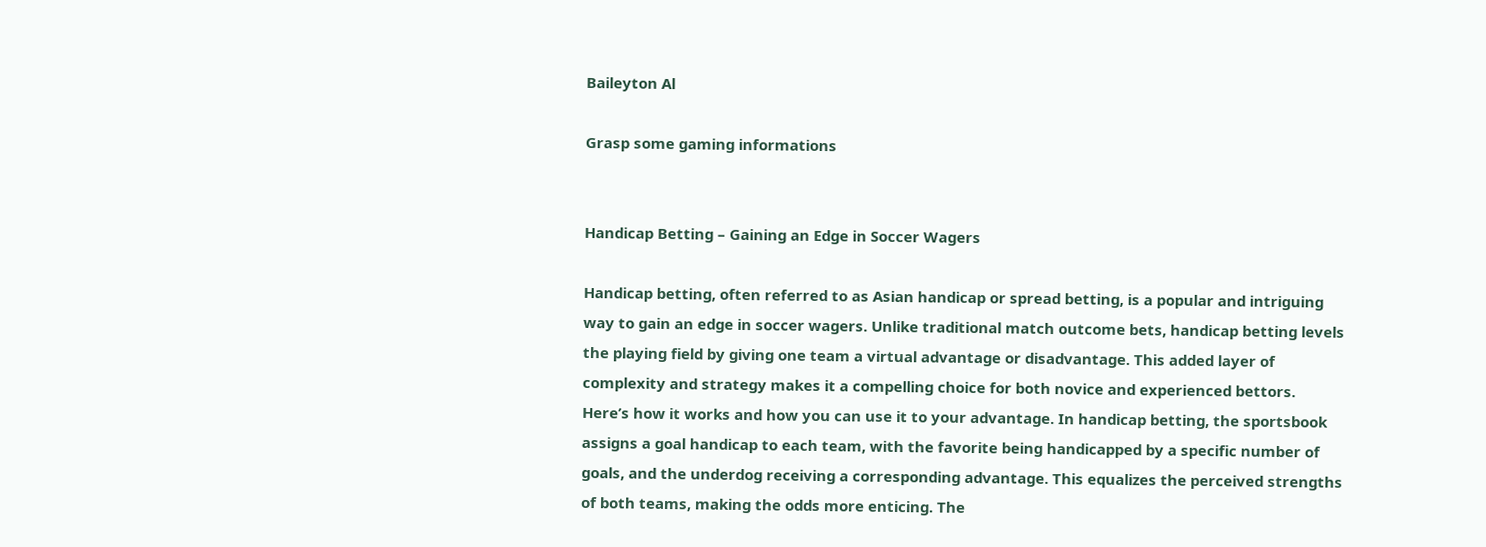Baileyton Al

Grasp some gaming informations


Handicap Betting – Gaining an Edge in Soccer Wagers

Handicap betting, often referred to as Asian handicap or spread betting, is a popular and intriguing way to gain an edge in soccer wagers. Unlike traditional match outcome bets, handicap betting levels the playing field by giving one team a virtual advantage or disadvantage. This added layer of complexity and strategy makes it a compelling choice for both novice and experienced bettors. Here’s how it works and how you can use it to your advantage. In handicap betting, the sportsbook assigns a goal handicap to each team, with the favorite being handicapped by a specific number of goals, and the underdog receiving a corresponding advantage. This equalizes the perceived strengths of both teams, making the odds more enticing. The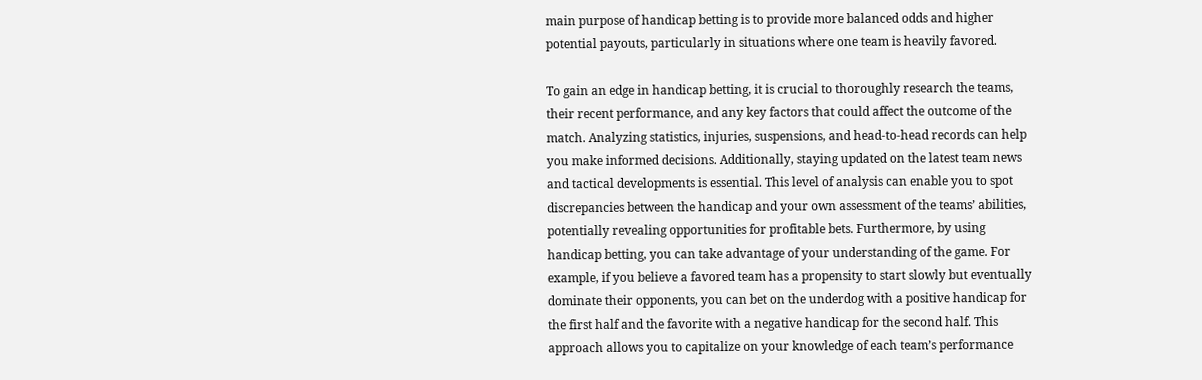main purpose of handicap betting is to provide more balanced odds and higher potential payouts, particularly in situations where one team is heavily favored.

To gain an edge in handicap betting, it is crucial to thoroughly research the teams, their recent performance, and any key factors that could affect the outcome of the match. Analyzing statistics, injuries, suspensions, and head-to-head records can help you make informed decisions. Additionally, staying updated on the latest team news and tactical developments is essential. This level of analysis can enable you to spot discrepancies between the handicap and your own assessment of the teams’ abilities, potentially revealing opportunities for profitable bets. Furthermore, by using handicap betting, you can take advantage of your understanding of the game. For example, if you believe a favored team has a propensity to start slowly but eventually dominate their opponents, you can bet on the underdog with a positive handicap for the first half and the favorite with a negative handicap for the second half. This approach allows you to capitalize on your knowledge of each team’s performance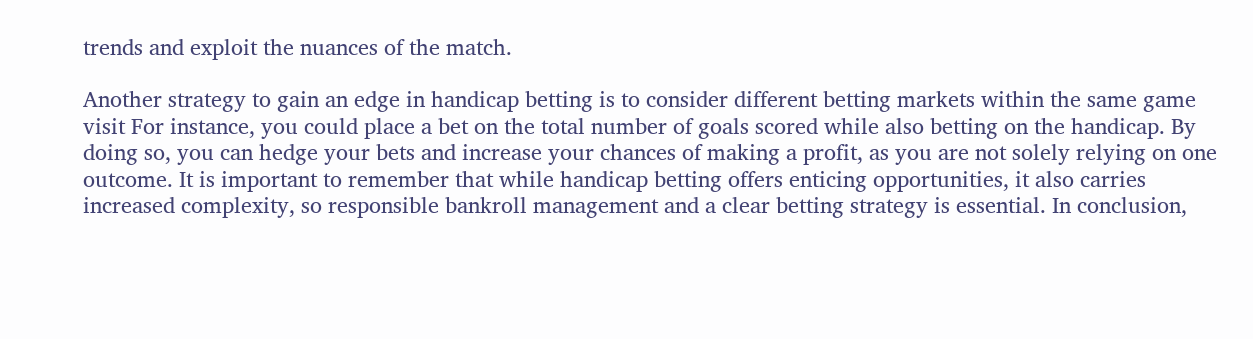trends and exploit the nuances of the match.

Another strategy to gain an edge in handicap betting is to consider different betting markets within the same game visit For instance, you could place a bet on the total number of goals scored while also betting on the handicap. By doing so, you can hedge your bets and increase your chances of making a profit, as you are not solely relying on one outcome. It is important to remember that while handicap betting offers enticing opportunities, it also carries increased complexity, so responsible bankroll management and a clear betting strategy is essential. In conclusion,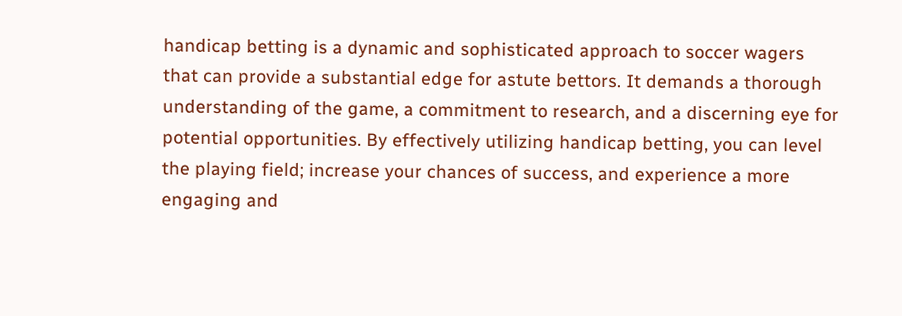handicap betting is a dynamic and sophisticated approach to soccer wagers that can provide a substantial edge for astute bettors. It demands a thorough understanding of the game, a commitment to research, and a discerning eye for potential opportunities. By effectively utilizing handicap betting, you can level the playing field; increase your chances of success, and experience a more engaging and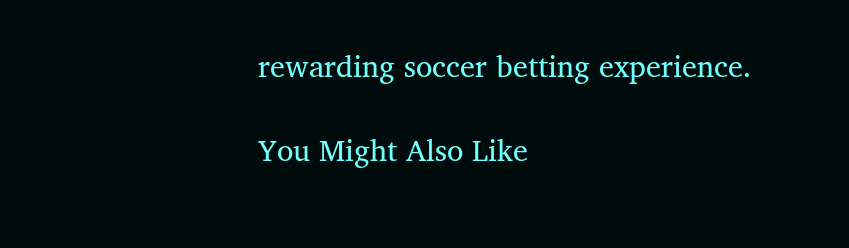rewarding soccer betting experience.

You Might Also Like